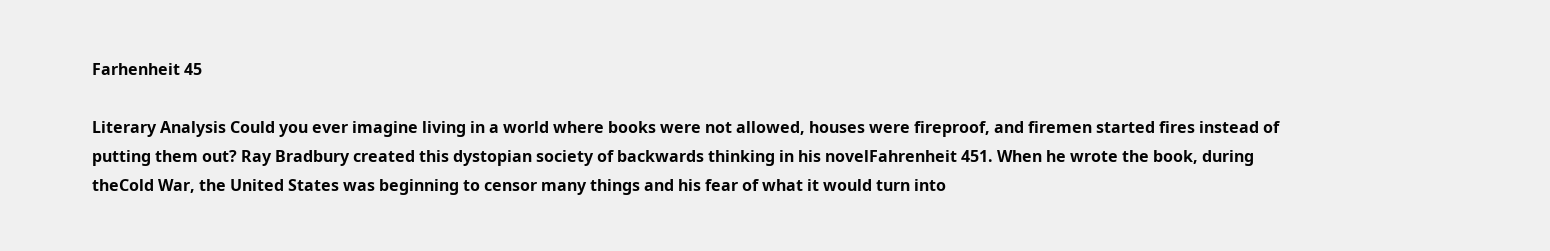Farhenheit 45

Literary Analysis Could you ever imagine living in a world where books were not allowed, houses were fireproof, and firemen started fires instead of putting them out? Ray Bradbury created this dystopian society of backwards thinking in his novelFahrenheit 451. When he wrote the book, during theCold War, the United States was beginning to censor many things and his fear of what it would turn into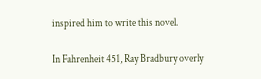inspired him to write this novel.

In Fahrenheit 451, Ray Bradbury overly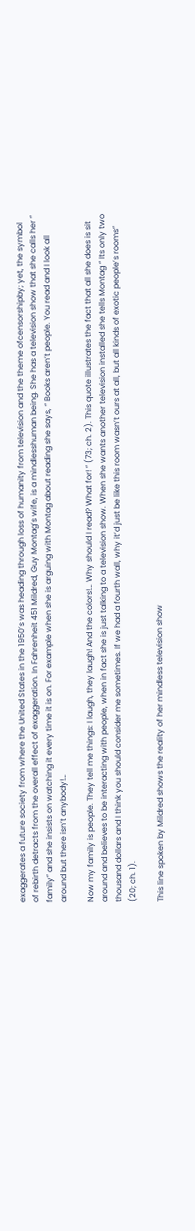exaggerates a future society from where the United States in the 1950’s was heading through loss of humanity from television and the theme ofcensorshipby; yet, the symbol of rebirth detracts from the overall effect of exaggeration. In Fahrenheit 451 Mildred, Guy Montag’s wife, is a mindlesshuman being. She has a television show that she calls her “ family” and she insists on watching it every time it is on. For example when she is arguing with Montag about reading she says, “ Books aren’t people. You read and I look all around but there isn’t anybody!…

Now my family is people. They tell me things: I laugh, they laugh! And the colors!… Why should I read? What for! ” (73; ch. 2). This quote illustrates the fact that all she does is sit around and believes to be interacting with people, when in fact she is just talking to a television show. When she wants another television installed she tells Montag “ Its only two thousand dollars and I think you should consider me sometimes. If we had a fourth wall, why it’d just be like this room wasn’t ours at all, but all kinds of exotic people’s rooms” (20; ch. 1).

This line spoken by Mildred shows the reality of her mindless television show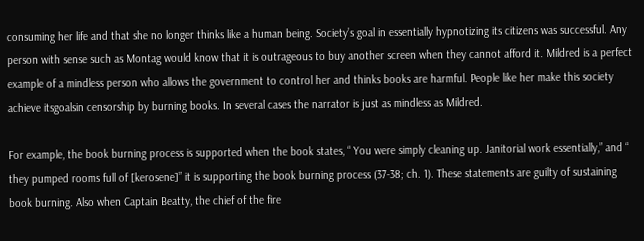consuming her life and that she no longer thinks like a human being. Society’s goal in essentially hypnotizing its citizens was successful. Any person with sense such as Montag would know that it is outrageous to buy another screen when they cannot afford it. Mildred is a perfect example of a mindless person who allows the government to control her and thinks books are harmful. People like her make this society achieve itsgoalsin censorship by burning books. In several cases the narrator is just as mindless as Mildred.

For example, the book burning process is supported when the book states, “ You were simply cleaning up. Janitorial work essentially,” and “ they pumped rooms full of [kerosene]” it is supporting the book burning process (37-38; ch. 1). These statements are guilty of sustaining book burning. Also when Captain Beatty, the chief of the fire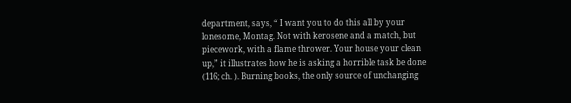department, says, “ I want you to do this all by your lonesome, Montag. Not with kerosene and a match, but piecework, with a flame thrower. Your house your clean up,” it illustrates how he is asking a horrible task be done (116; ch. ). Burning books, the only source of unchanging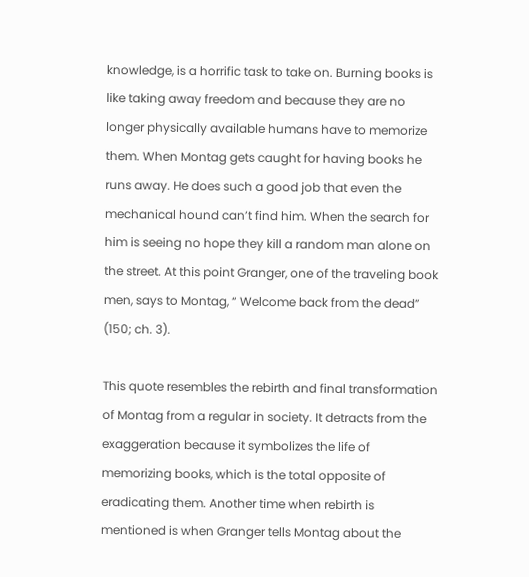knowledge, is a horrific task to take on. Burning books is like taking away freedom and because they are no longer physically available humans have to memorize them. When Montag gets caught for having books he runs away. He does such a good job that even the mechanical hound can’t find him. When the search for him is seeing no hope they kill a random man alone on the street. At this point Granger, one of the traveling book men, says to Montag, “ Welcome back from the dead” (150; ch. 3).

This quote resembles the rebirth and final transformation of Montag from a regular in society. It detracts from the exaggeration because it symbolizes the life of memorizing books, which is the total opposite of eradicating them. Another time when rebirth is mentioned is when Granger tells Montag about the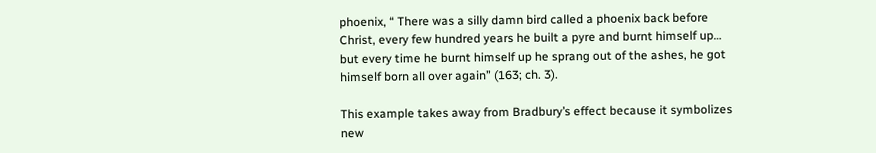phoenix, “ There was a silly damn bird called a phoenix back before Christ, every few hundred years he built a pyre and burnt himself up… but every time he burnt himself up he sprang out of the ashes, he got himself born all over again” (163; ch. 3).

This example takes away from Bradbury’s effect because it symbolizes new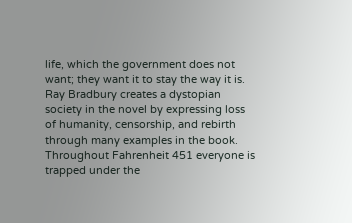life, which the government does not want; they want it to stay the way it is. Ray Bradbury creates a dystopian society in the novel by expressing loss of humanity, censorship, and rebirth through many examples in the book. Throughout Fahrenheit 451 everyone is trapped under the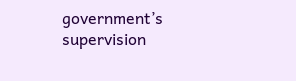government’s supervision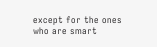except for the ones who are smart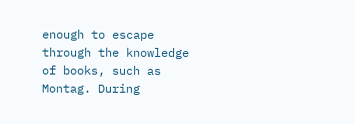enough to escape through the knowledge of books, such as Montag. During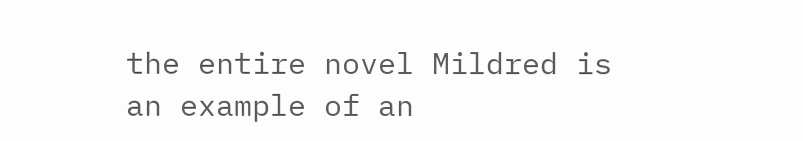the entire novel Mildred is an example of an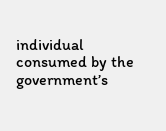individual consumed by the government’s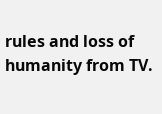rules and loss of humanity from TV.